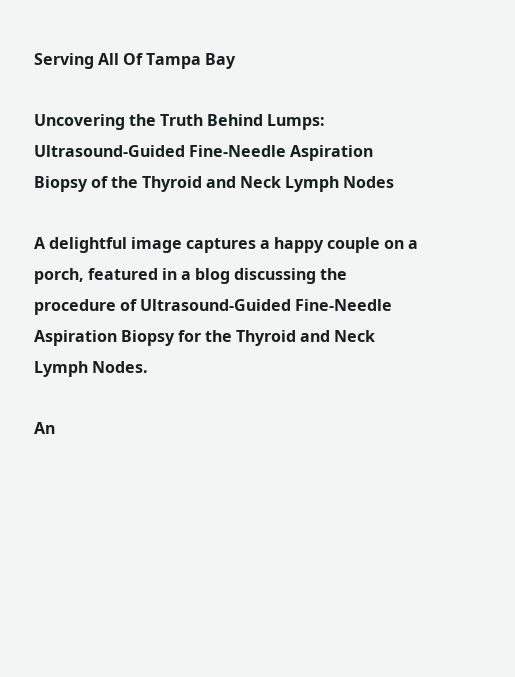Serving All Of Tampa Bay

Uncovering the Truth Behind Lumps: Ultrasound-Guided Fine-Needle Aspiration Biopsy of the Thyroid and Neck Lymph Nodes

A delightful image captures a happy couple on a porch, featured in a blog discussing the procedure of Ultrasound-Guided Fine-Needle Aspiration Biopsy for the Thyroid and Neck Lymph Nodes.

An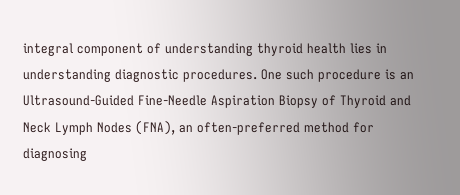integral component of understanding thyroid health lies in understanding diagnostic procedures. One such procedure is an Ultrasound-Guided Fine-Needle Aspiration Biopsy of Thyroid and Neck Lymph Nodes (FNA), an often-preferred method for diagnosing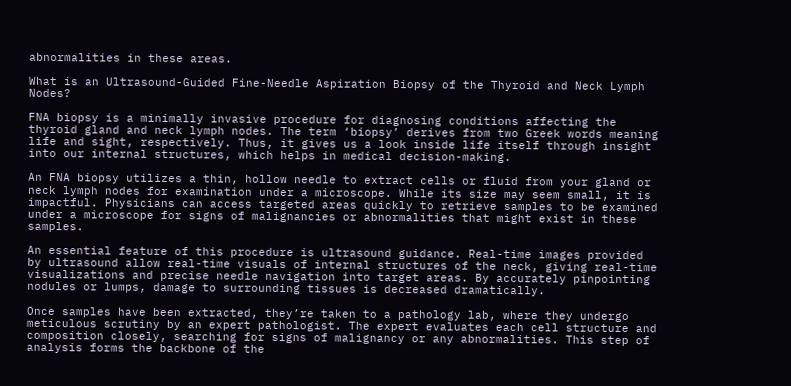abnormalities in these areas.

What is an Ultrasound-Guided Fine-Needle Aspiration Biopsy of the Thyroid and Neck Lymph Nodes?

FNA biopsy is a minimally invasive procedure for diagnosing conditions affecting the thyroid gland and neck lymph nodes. The term ‘biopsy’ derives from two Greek words meaning life and sight, respectively. Thus, it gives us a look inside life itself through insight into our internal structures, which helps in medical decision-making.

An FNA biopsy utilizes a thin, hollow needle to extract cells or fluid from your gland or neck lymph nodes for examination under a microscope. While its size may seem small, it is impactful. Physicians can access targeted areas quickly to retrieve samples to be examined under a microscope for signs of malignancies or abnormalities that might exist in these samples.

An essential feature of this procedure is ultrasound guidance. Real-time images provided by ultrasound allow real-time visuals of internal structures of the neck, giving real-time visualizations and precise needle navigation into target areas. By accurately pinpointing nodules or lumps, damage to surrounding tissues is decreased dramatically.

Once samples have been extracted, they’re taken to a pathology lab, where they undergo meticulous scrutiny by an expert pathologist. The expert evaluates each cell structure and composition closely, searching for signs of malignancy or any abnormalities. This step of analysis forms the backbone of the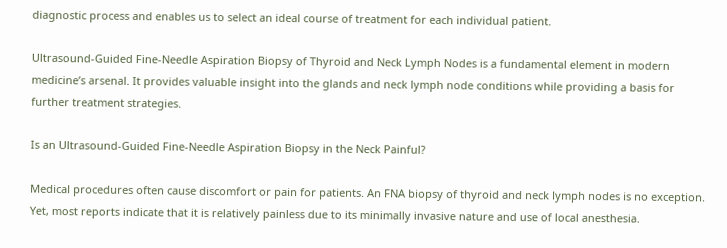diagnostic process and enables us to select an ideal course of treatment for each individual patient.

Ultrasound-Guided Fine-Needle Aspiration Biopsy of Thyroid and Neck Lymph Nodes is a fundamental element in modern medicine’s arsenal. It provides valuable insight into the glands and neck lymph node conditions while providing a basis for further treatment strategies.

Is an Ultrasound-Guided Fine-Needle Aspiration Biopsy in the Neck Painful?

Medical procedures often cause discomfort or pain for patients. An FNA biopsy of thyroid and neck lymph nodes is no exception. Yet, most reports indicate that it is relatively painless due to its minimally invasive nature and use of local anesthesia.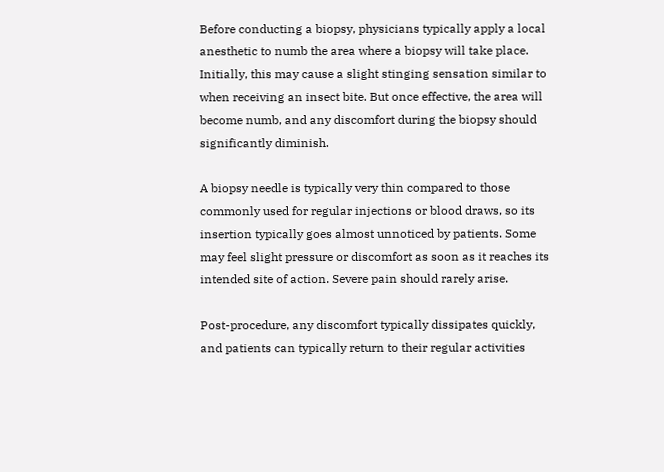Before conducting a biopsy, physicians typically apply a local anesthetic to numb the area where a biopsy will take place. Initially, this may cause a slight stinging sensation similar to when receiving an insect bite. But once effective, the area will become numb, and any discomfort during the biopsy should significantly diminish.

A biopsy needle is typically very thin compared to those commonly used for regular injections or blood draws, so its insertion typically goes almost unnoticed by patients. Some may feel slight pressure or discomfort as soon as it reaches its intended site of action. Severe pain should rarely arise.

Post-procedure, any discomfort typically dissipates quickly, and patients can typically return to their regular activities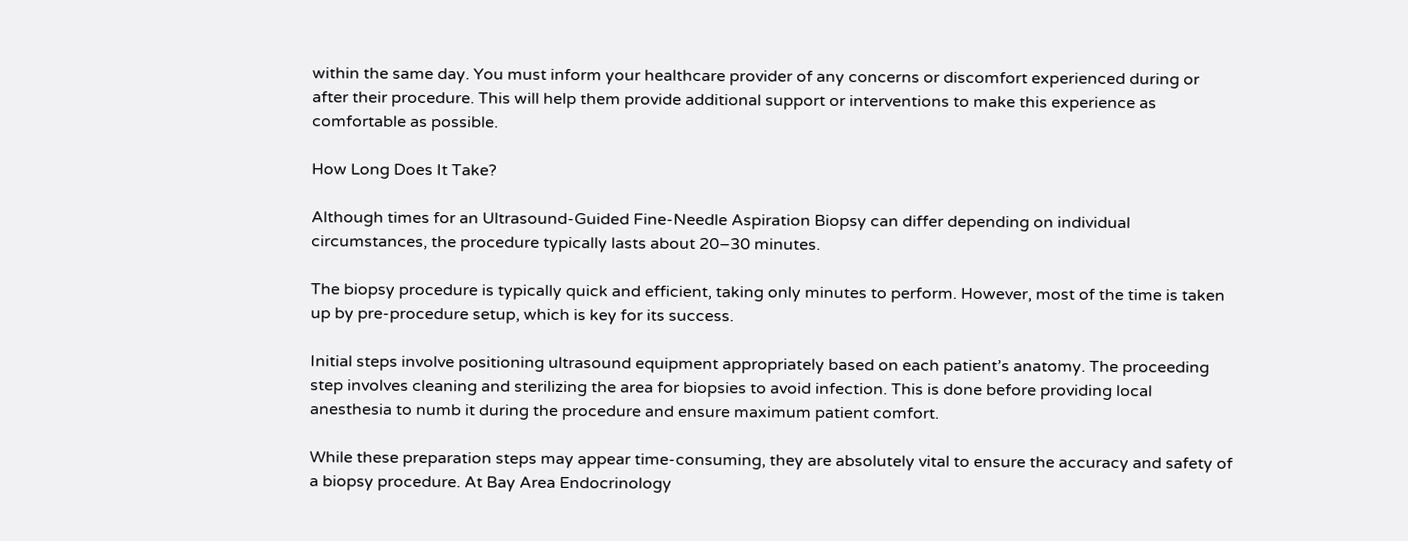within the same day. You must inform your healthcare provider of any concerns or discomfort experienced during or after their procedure. This will help them provide additional support or interventions to make this experience as comfortable as possible.

How Long Does It Take?

Although times for an Ultrasound-Guided Fine-Needle Aspiration Biopsy can differ depending on individual circumstances, the procedure typically lasts about 20–30 minutes.

The biopsy procedure is typically quick and efficient, taking only minutes to perform. However, most of the time is taken up by pre-procedure setup, which is key for its success.

Initial steps involve positioning ultrasound equipment appropriately based on each patient’s anatomy. The proceeding step involves cleaning and sterilizing the area for biopsies to avoid infection. This is done before providing local anesthesia to numb it during the procedure and ensure maximum patient comfort.

While these preparation steps may appear time-consuming, they are absolutely vital to ensure the accuracy and safety of a biopsy procedure. At Bay Area Endocrinology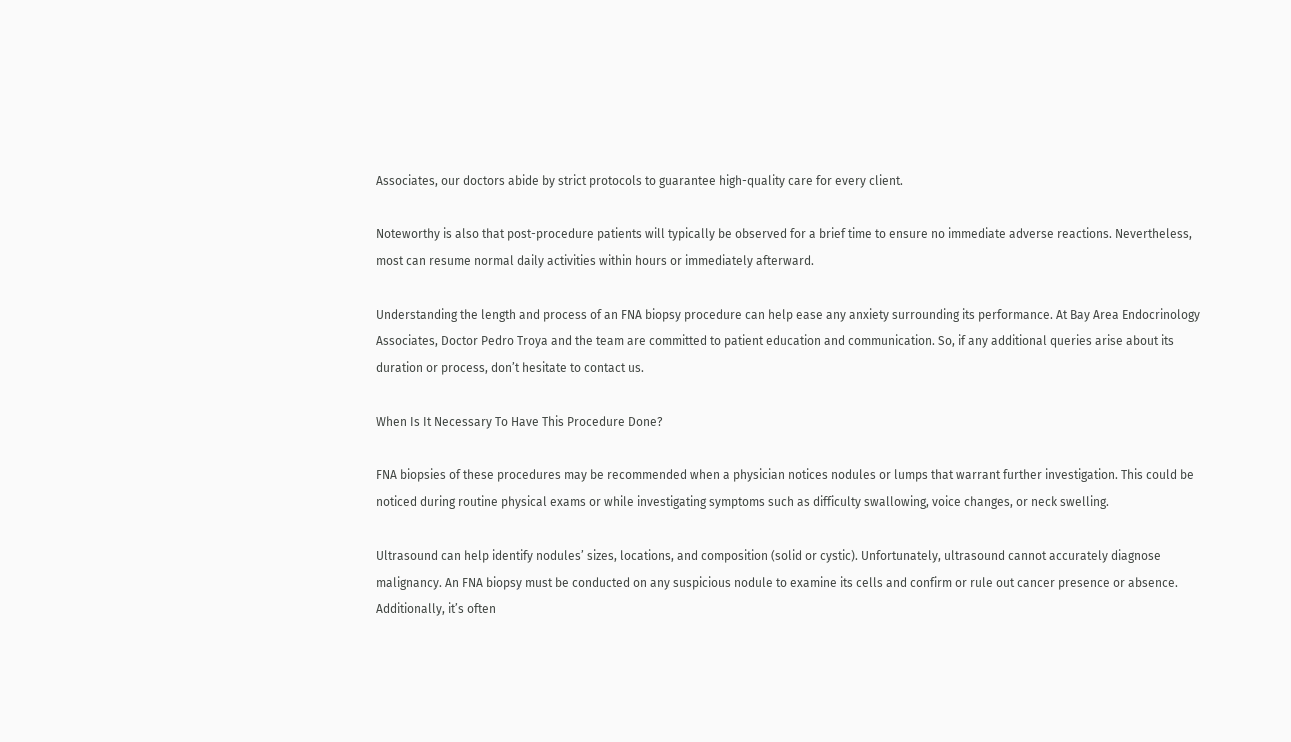Associates, our doctors abide by strict protocols to guarantee high-quality care for every client.

Noteworthy is also that post-procedure patients will typically be observed for a brief time to ensure no immediate adverse reactions. Nevertheless, most can resume normal daily activities within hours or immediately afterward.

Understanding the length and process of an FNA biopsy procedure can help ease any anxiety surrounding its performance. At Bay Area Endocrinology Associates, Doctor Pedro Troya and the team are committed to patient education and communication. So, if any additional queries arise about its duration or process, don’t hesitate to contact us.

When Is It Necessary To Have This Procedure Done?

FNA biopsies of these procedures may be recommended when a physician notices nodules or lumps that warrant further investigation. This could be noticed during routine physical exams or while investigating symptoms such as difficulty swallowing, voice changes, or neck swelling.

Ultrasound can help identify nodules’ sizes, locations, and composition (solid or cystic). Unfortunately, ultrasound cannot accurately diagnose malignancy. An FNA biopsy must be conducted on any suspicious nodule to examine its cells and confirm or rule out cancer presence or absence. Additionally, it’s often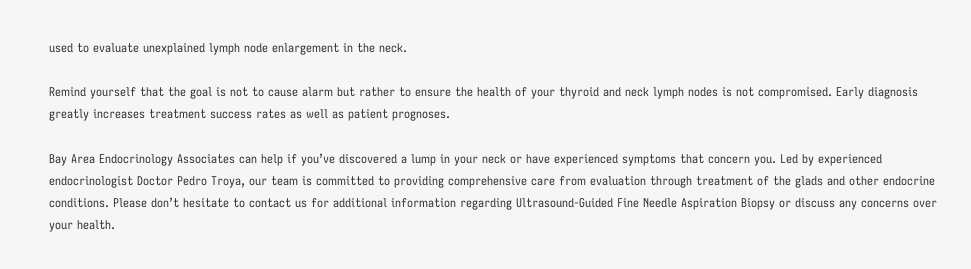used to evaluate unexplained lymph node enlargement in the neck.

Remind yourself that the goal is not to cause alarm but rather to ensure the health of your thyroid and neck lymph nodes is not compromised. Early diagnosis greatly increases treatment success rates as well as patient prognoses.

Bay Area Endocrinology Associates can help if you’ve discovered a lump in your neck or have experienced symptoms that concern you. Led by experienced endocrinologist Doctor Pedro Troya, our team is committed to providing comprehensive care from evaluation through treatment of the glads and other endocrine conditions. Please don’t hesitate to contact us for additional information regarding Ultrasound-Guided Fine Needle Aspiration Biopsy or discuss any concerns over your health.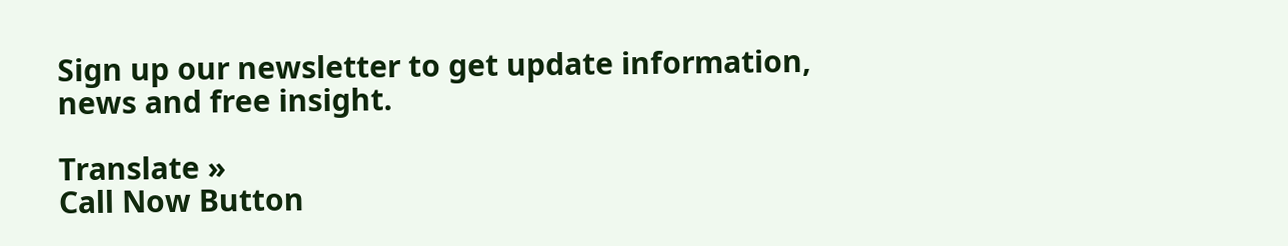Sign up our newsletter to get update information, news and free insight.

Translate »
Call Now Button